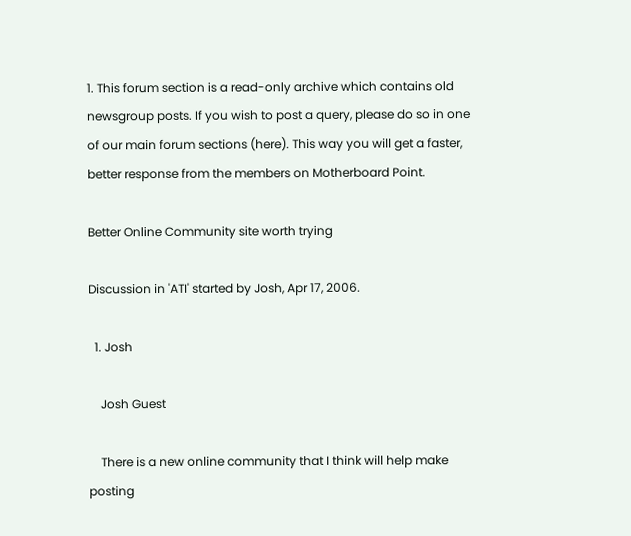1. This forum section is a read-only archive which contains old newsgroup posts. If you wish to post a query, please do so in one of our main forum sections (here). This way you will get a faster, better response from the members on Motherboard Point.

Better Online Community site worth trying

Discussion in 'ATI' started by Josh, Apr 17, 2006.

  1. Josh

    Josh Guest

    There is a new online community that I think will help make posting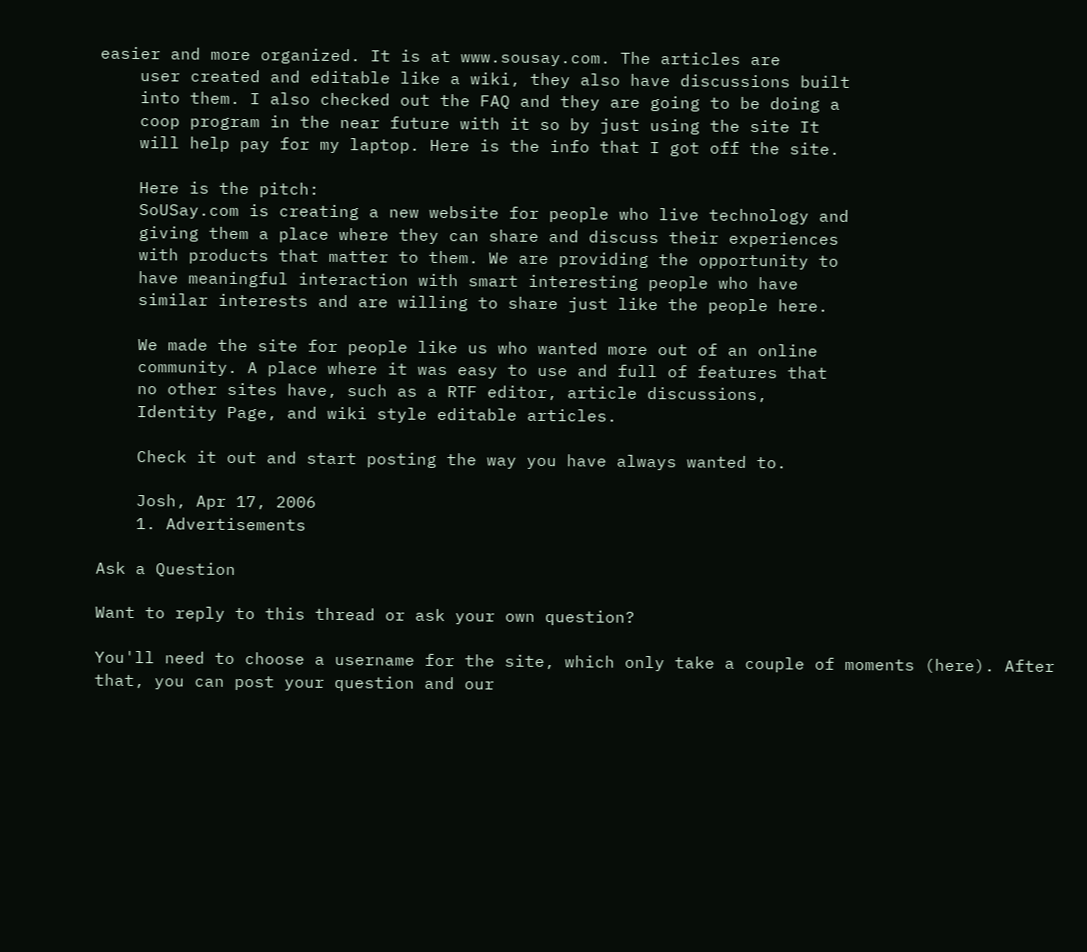easier and more organized. It is at www.sousay.com. The articles are
    user created and editable like a wiki, they also have discussions built
    into them. I also checked out the FAQ and they are going to be doing a
    coop program in the near future with it so by just using the site It
    will help pay for my laptop. Here is the info that I got off the site.

    Here is the pitch:
    SoUSay.com is creating a new website for people who live technology and
    giving them a place where they can share and discuss their experiences
    with products that matter to them. We are providing the opportunity to
    have meaningful interaction with smart interesting people who have
    similar interests and are willing to share just like the people here.

    We made the site for people like us who wanted more out of an online
    community. A place where it was easy to use and full of features that
    no other sites have, such as a RTF editor, article discussions,
    Identity Page, and wiki style editable articles.

    Check it out and start posting the way you have always wanted to.

    Josh, Apr 17, 2006
    1. Advertisements

Ask a Question

Want to reply to this thread or ask your own question?

You'll need to choose a username for the site, which only take a couple of moments (here). After that, you can post your question and our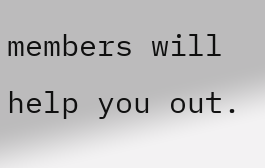members will help you out.